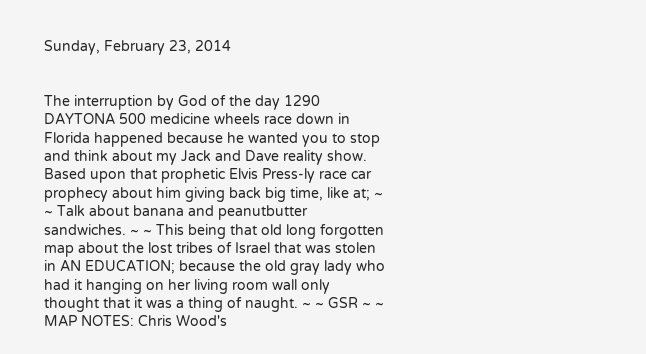Sunday, February 23, 2014


The interruption by God of the day 1290 DAYTONA 500 medicine wheels race down in Florida happened because he wanted you to stop and think about my Jack and Dave reality show. Based upon that prophetic Elvis Press-ly race car prophecy about him giving back big time, like at; ~ ~ Talk about banana and peanutbutter sandwiches. ~ ~ This being that old long forgotten map about the lost tribes of Israel that was stolen in AN EDUCATION; because the old gray lady who had it hanging on her living room wall only thought that it was a thing of naught. ~ ~ GSR ~ ~ MAP NOTES: Chris Wood's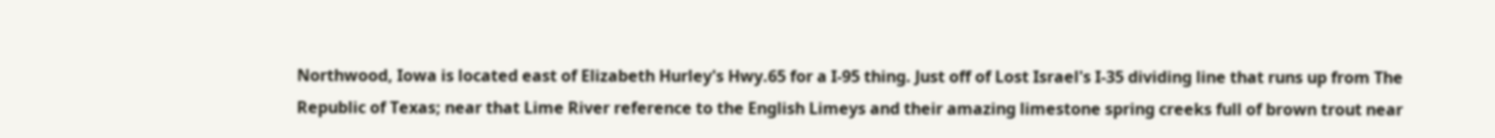Northwood, Iowa is located east of Elizabeth Hurley's Hwy.65 for a I-95 thing. Just off of Lost Israel's I-35 dividing line that runs up from The Republic of Texas; near that Lime River reference to the English Limeys and their amazing limestone spring creeks full of brown trout near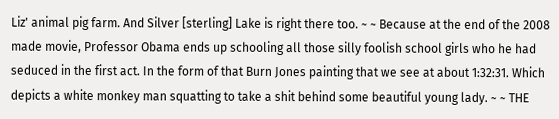Liz' animal pig farm. And Silver [sterling] Lake is right there too. ~ ~ Because at the end of the 2008 made movie, Professor Obama ends up schooling all those silly foolish school girls who he had seduced in the first act. In the form of that Burn Jones painting that we see at about 1:32:31. Which depicts a white monkey man squatting to take a shit behind some beautiful young lady. ~ ~ THE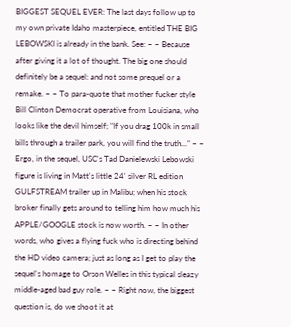BIGGEST SEQUEL EVER: The last days follow up to my own private Idaho masterpiece, entitled THE BIG LEBOWSKI is already in the bank. See: ~ ~ Because after giving it a lot of thought. The big one should definitely be a sequel: and not some prequel or a remake. ~ ~ To para-quote that mother fucker style Bill Clinton Democrat operative from Louisiana, who looks like the devil himself; "If you drag 100k in small bills through a trailer park, you will find the truth..." ~ ~ Ergo, in the sequel, USC's Tad Danielewski Lebowski figure is living in Matt's little 24' silver RL edition GULFSTREAM trailer up in Malibu; when his stock broker finally gets around to telling him how much his APPLE/GOOGLE stock is now worth. ~ ~ In other words, who gives a flying fuck who is directing behind the HD video camera; just as long as I get to play the sequel's homage to Orson Welles in this typical sleazy middle-aged bad guy role. ~ ~ Right now, the biggest question is, do we shoot it at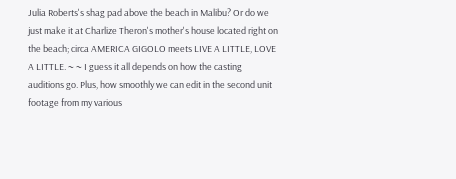Julia Roberts's shag pad above the beach in Malibu? Or do we just make it at Charlize Theron's mother's house located right on the beach; circa AMERICA GIGOLO meets LIVE A LITTLE, LOVE A LITTLE. ~ ~ I guess it all depends on how the casting auditions go. Plus, how smoothly we can edit in the second unit footage from my various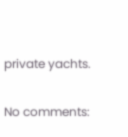private yachts.

No comments: